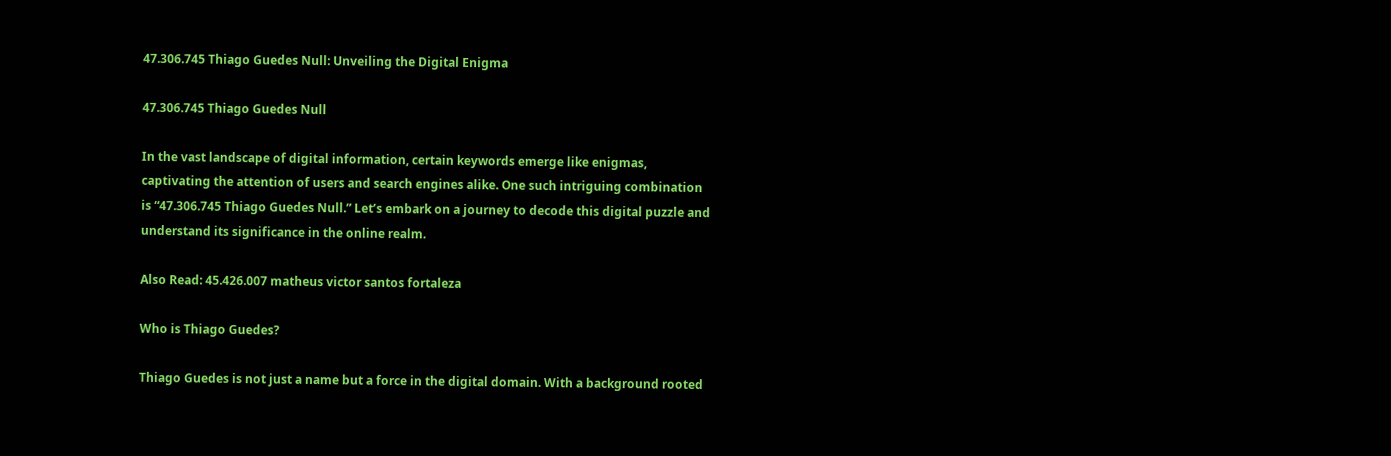47.306.745 Thiago Guedes Null: Unveiling the Digital Enigma

47.306.745 Thiago Guedes Null

In the vast landscape of digital information, certain keywords emerge like enigmas, captivating the attention of users and search engines alike. One such intriguing combination is “47.306.745 Thiago Guedes Null.” Let’s embark on a journey to decode this digital puzzle and understand its significance in the online realm.

Also Read: 45.426.007 matheus victor santos fortaleza

Who is Thiago Guedes?

Thiago Guedes is not just a name but a force in the digital domain. With a background rooted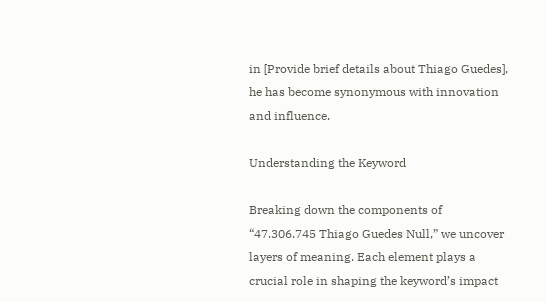in [Provide brief details about Thiago Guedes], he has become synonymous with innovation and influence.

Understanding the Keyword

Breaking down the components of “47.306.745 Thiago Guedes Null,” we uncover layers of meaning. Each element plays a crucial role in shaping the keyword’s impact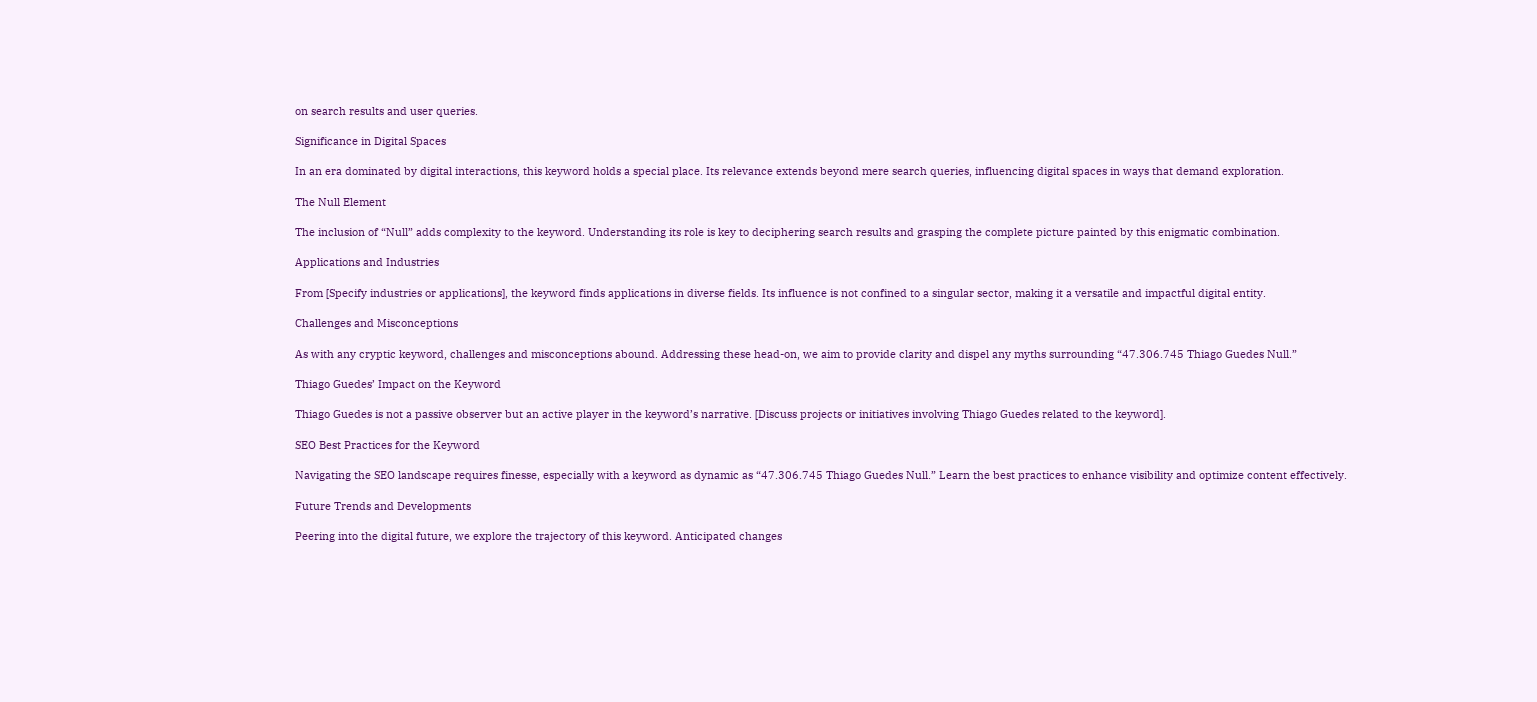on search results and user queries.

Significance in Digital Spaces

In an era dominated by digital interactions, this keyword holds a special place. Its relevance extends beyond mere search queries, influencing digital spaces in ways that demand exploration.

The Null Element

The inclusion of “Null” adds complexity to the keyword. Understanding its role is key to deciphering search results and grasping the complete picture painted by this enigmatic combination.

Applications and Industries

From [Specify industries or applications], the keyword finds applications in diverse fields. Its influence is not confined to a singular sector, making it a versatile and impactful digital entity.

Challenges and Misconceptions

As with any cryptic keyword, challenges and misconceptions abound. Addressing these head-on, we aim to provide clarity and dispel any myths surrounding “47.306.745 Thiago Guedes Null.”

Thiago Guedes’ Impact on the Keyword

Thiago Guedes is not a passive observer but an active player in the keyword’s narrative. [Discuss projects or initiatives involving Thiago Guedes related to the keyword].

SEO Best Practices for the Keyword

Navigating the SEO landscape requires finesse, especially with a keyword as dynamic as “47.306.745 Thiago Guedes Null.” Learn the best practices to enhance visibility and optimize content effectively.

Future Trends and Developments

Peering into the digital future, we explore the trajectory of this keyword. Anticipated changes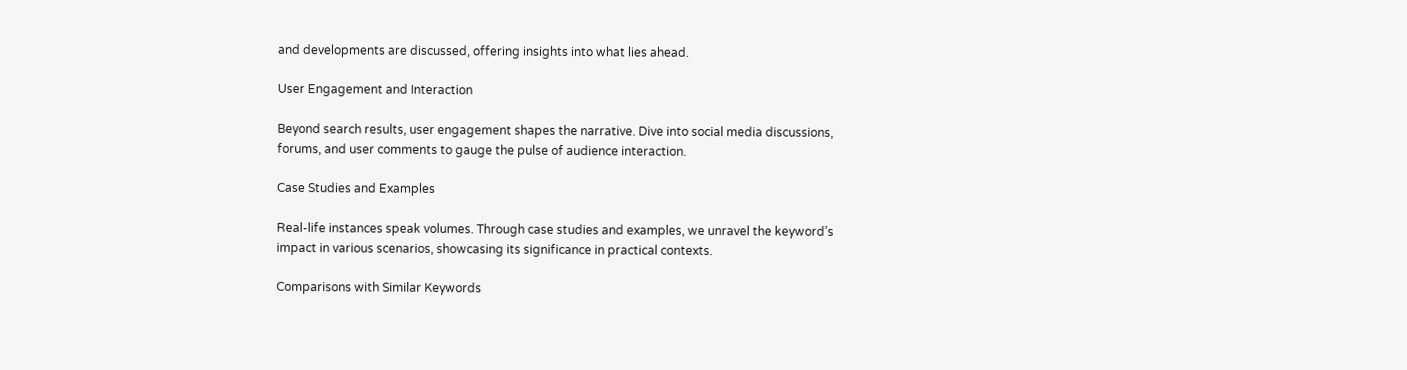and developments are discussed, offering insights into what lies ahead.

User Engagement and Interaction

Beyond search results, user engagement shapes the narrative. Dive into social media discussions, forums, and user comments to gauge the pulse of audience interaction.

Case Studies and Examples

Real-life instances speak volumes. Through case studies and examples, we unravel the keyword’s impact in various scenarios, showcasing its significance in practical contexts.

Comparisons with Similar Keywords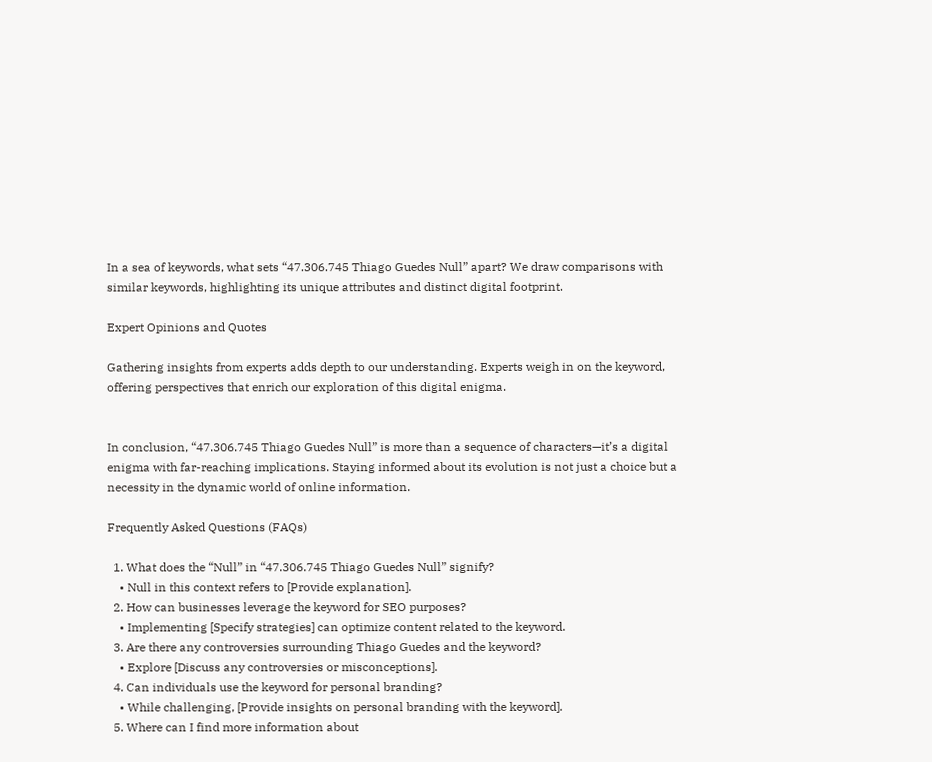In a sea of keywords, what sets “47.306.745 Thiago Guedes Null” apart? We draw comparisons with similar keywords, highlighting its unique attributes and distinct digital footprint.

Expert Opinions and Quotes

Gathering insights from experts adds depth to our understanding. Experts weigh in on the keyword, offering perspectives that enrich our exploration of this digital enigma.


In conclusion, “47.306.745 Thiago Guedes Null” is more than a sequence of characters—it’s a digital enigma with far-reaching implications. Staying informed about its evolution is not just a choice but a necessity in the dynamic world of online information.

Frequently Asked Questions (FAQs)

  1. What does the “Null” in “47.306.745 Thiago Guedes Null” signify?
    • Null in this context refers to [Provide explanation].
  2. How can businesses leverage the keyword for SEO purposes?
    • Implementing [Specify strategies] can optimize content related to the keyword.
  3. Are there any controversies surrounding Thiago Guedes and the keyword?
    • Explore [Discuss any controversies or misconceptions].
  4. Can individuals use the keyword for personal branding?
    • While challenging, [Provide insights on personal branding with the keyword].
  5. Where can I find more information about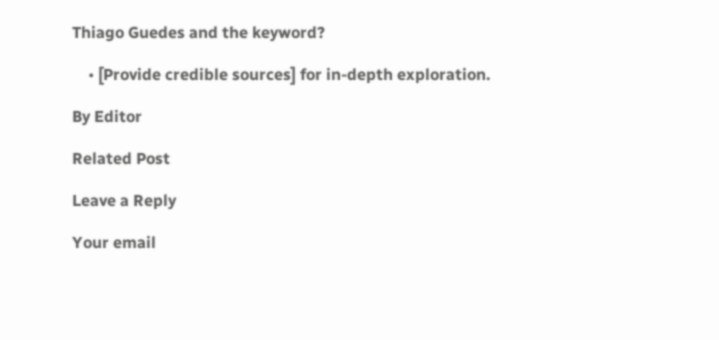Thiago Guedes and the keyword?

    • [Provide credible sources] for in-depth exploration.

By Editor

Related Post

Leave a Reply

Your email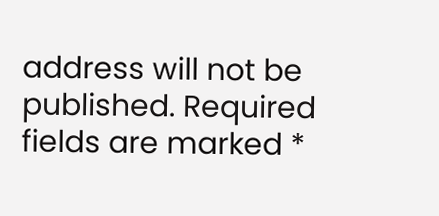address will not be published. Required fields are marked *